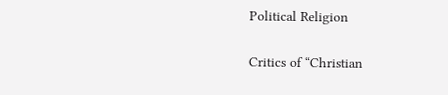Political Religion

Critics of “Christian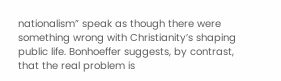nationalism” speak as though there were something wrong with Christianity’s shaping public life. Bonhoeffer suggests, by contrast, that the real problem is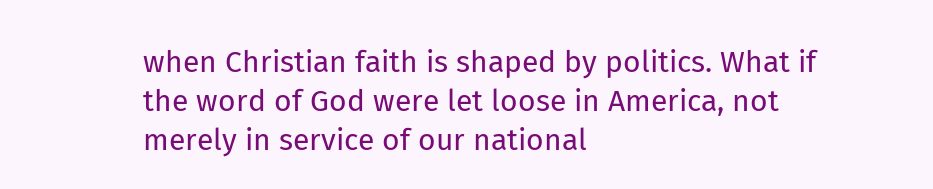when Christian faith is shaped by politics. What if the word of God were let loose in America, not merely in service of our national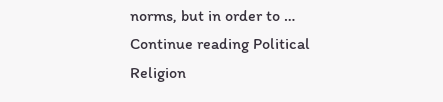norms, but in order to … Continue reading Political Religion